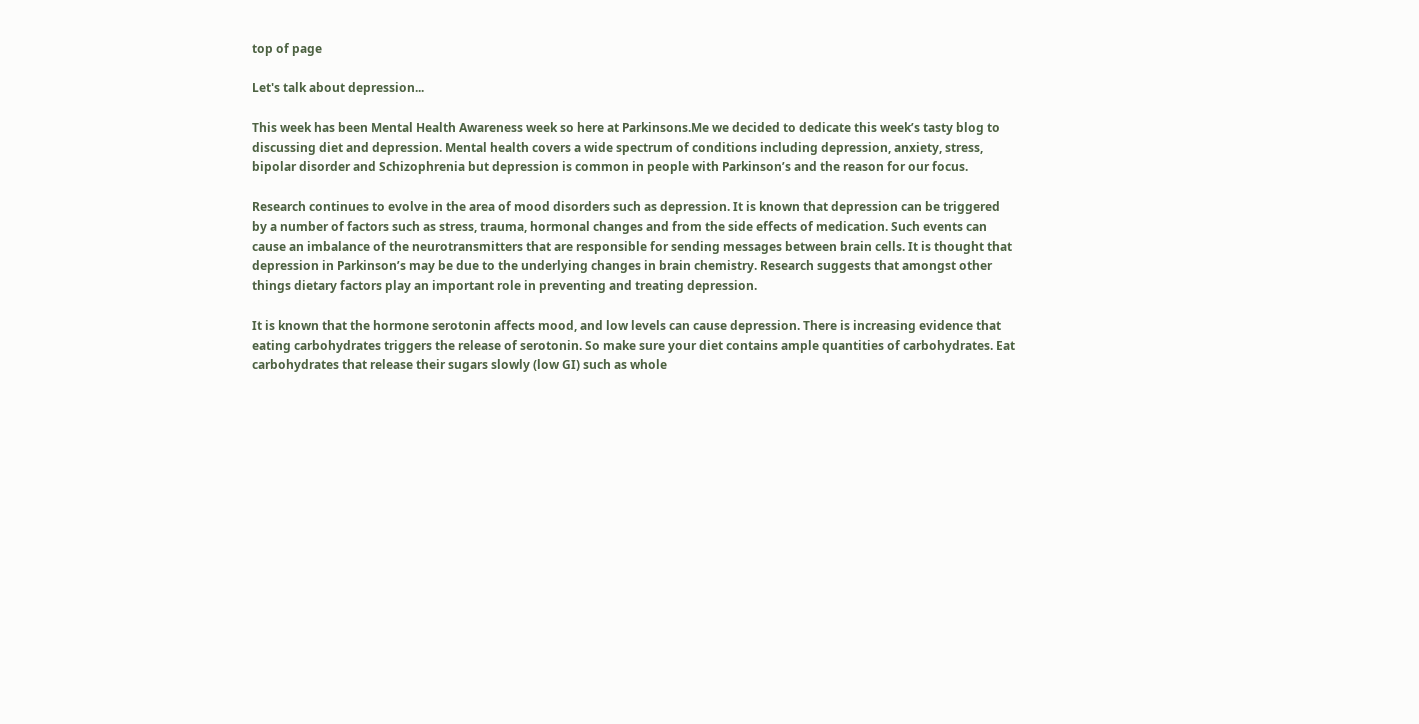top of page

Let's talk about depression...

This week has been Mental Health Awareness week so here at Parkinsons.Me we decided to dedicate this week’s tasty blog to discussing diet and depression. Mental health covers a wide spectrum of conditions including depression, anxiety, stress, bipolar disorder and Schizophrenia but depression is common in people with Parkinson’s and the reason for our focus.

Research continues to evolve in the area of mood disorders such as depression. It is known that depression can be triggered by a number of factors such as stress, trauma, hormonal changes and from the side effects of medication. Such events can cause an imbalance of the neurotransmitters that are responsible for sending messages between brain cells. It is thought that depression in Parkinson’s may be due to the underlying changes in brain chemistry. Research suggests that amongst other things dietary factors play an important role in preventing and treating depression.

It is known that the hormone serotonin affects mood, and low levels can cause depression. There is increasing evidence that eating carbohydrates triggers the release of serotonin. So make sure your diet contains ample quantities of carbohydrates. Eat carbohydrates that release their sugars slowly (low GI) such as whole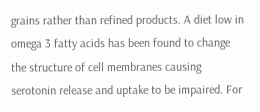grains rather than refined products. A diet low in omega 3 fatty acids has been found to change the structure of cell membranes causing serotonin release and uptake to be impaired. For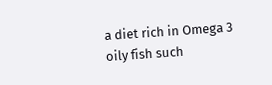a diet rich in Omega 3 oily fish such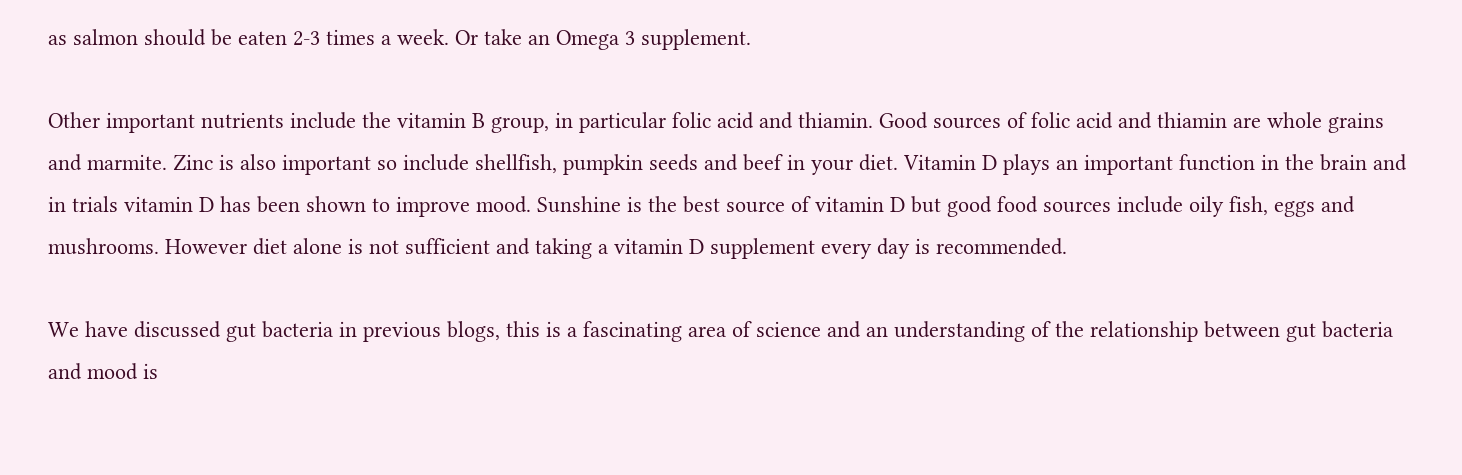as salmon should be eaten 2-3 times a week. Or take an Omega 3 supplement.

Other important nutrients include the vitamin B group, in particular folic acid and thiamin. Good sources of folic acid and thiamin are whole grains and marmite. Zinc is also important so include shellfish, pumpkin seeds and beef in your diet. Vitamin D plays an important function in the brain and in trials vitamin D has been shown to improve mood. Sunshine is the best source of vitamin D but good food sources include oily fish, eggs and mushrooms. However diet alone is not sufficient and taking a vitamin D supplement every day is recommended.

We have discussed gut bacteria in previous blogs, this is a fascinating area of science and an understanding of the relationship between gut bacteria and mood is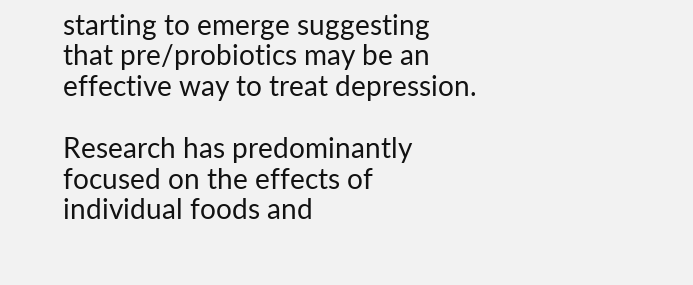starting to emerge suggesting that pre/probiotics may be an effective way to treat depression.

Research has predominantly focused on the effects of individual foods and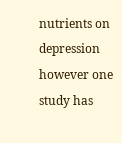nutrients on depression however one study has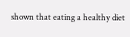shown that eating a healthy diet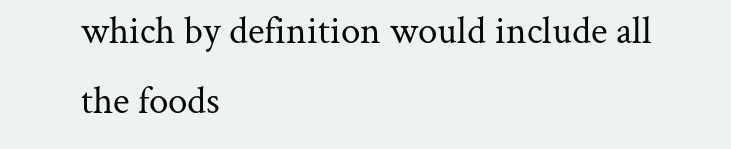which by definition would include all the foods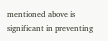mentioned above is significant in preventing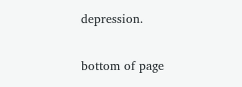depression.

bottom of page